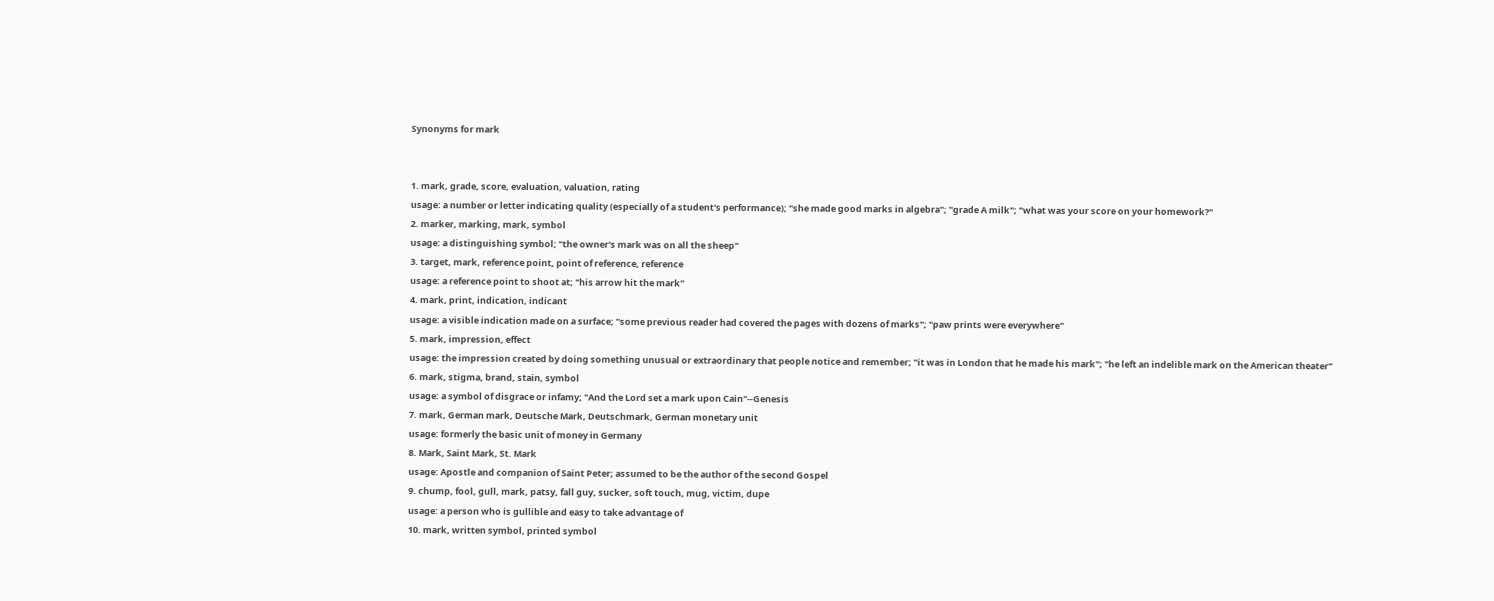Synonyms for mark


1. mark, grade, score, evaluation, valuation, rating
usage: a number or letter indicating quality (especially of a student's performance); "she made good marks in algebra"; "grade A milk"; "what was your score on your homework?"
2. marker, marking, mark, symbol
usage: a distinguishing symbol; "the owner's mark was on all the sheep"
3. target, mark, reference point, point of reference, reference
usage: a reference point to shoot at; "his arrow hit the mark"
4. mark, print, indication, indicant
usage: a visible indication made on a surface; "some previous reader had covered the pages with dozens of marks"; "paw prints were everywhere"
5. mark, impression, effect
usage: the impression created by doing something unusual or extraordinary that people notice and remember; "it was in London that he made his mark"; "he left an indelible mark on the American theater"
6. mark, stigma, brand, stain, symbol
usage: a symbol of disgrace or infamy; "And the Lord set a mark upon Cain"--Genesis
7. mark, German mark, Deutsche Mark, Deutschmark, German monetary unit
usage: formerly the basic unit of money in Germany
8. Mark, Saint Mark, St. Mark
usage: Apostle and companion of Saint Peter; assumed to be the author of the second Gospel
9. chump, fool, gull, mark, patsy, fall guy, sucker, soft touch, mug, victim, dupe
usage: a person who is gullible and easy to take advantage of
10. mark, written symbol, printed symbol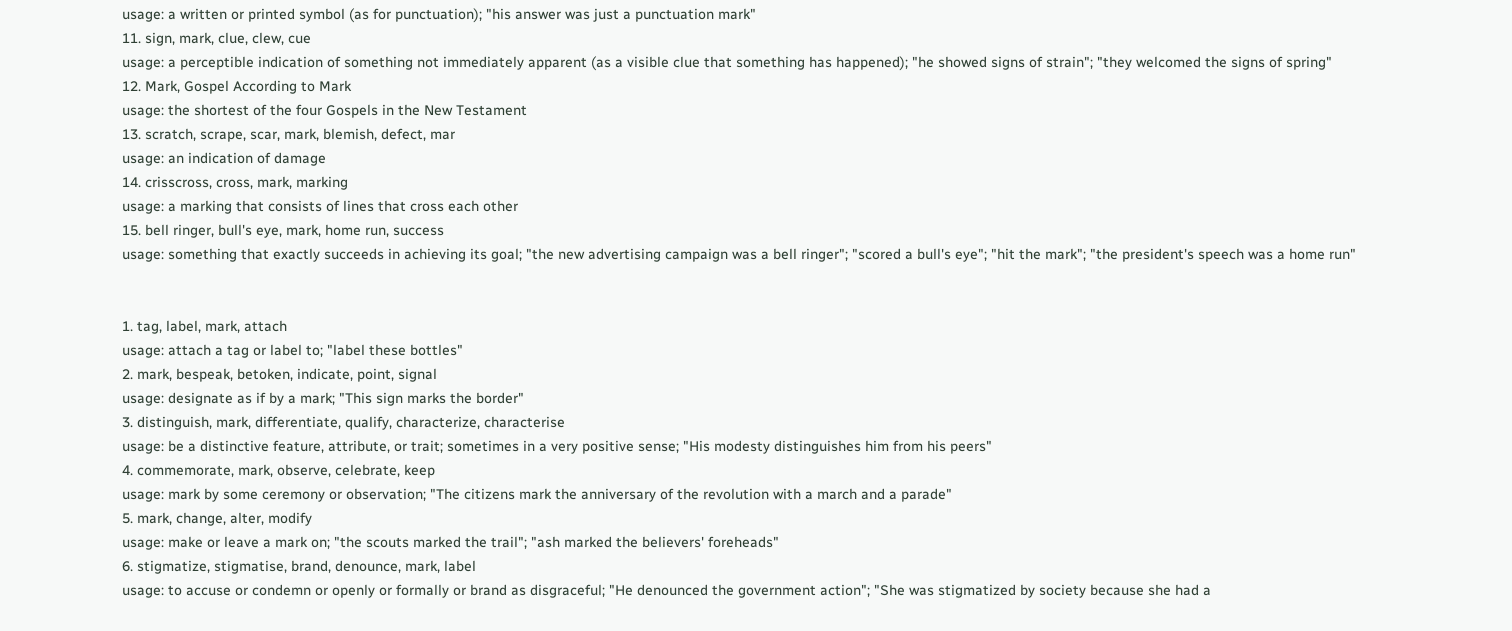usage: a written or printed symbol (as for punctuation); "his answer was just a punctuation mark"
11. sign, mark, clue, clew, cue
usage: a perceptible indication of something not immediately apparent (as a visible clue that something has happened); "he showed signs of strain"; "they welcomed the signs of spring"
12. Mark, Gospel According to Mark
usage: the shortest of the four Gospels in the New Testament
13. scratch, scrape, scar, mark, blemish, defect, mar
usage: an indication of damage
14. crisscross, cross, mark, marking
usage: a marking that consists of lines that cross each other
15. bell ringer, bull's eye, mark, home run, success
usage: something that exactly succeeds in achieving its goal; "the new advertising campaign was a bell ringer"; "scored a bull's eye"; "hit the mark"; "the president's speech was a home run"


1. tag, label, mark, attach
usage: attach a tag or label to; "label these bottles"
2. mark, bespeak, betoken, indicate, point, signal
usage: designate as if by a mark; "This sign marks the border"
3. distinguish, mark, differentiate, qualify, characterize, characterise
usage: be a distinctive feature, attribute, or trait; sometimes in a very positive sense; "His modesty distinguishes him from his peers"
4. commemorate, mark, observe, celebrate, keep
usage: mark by some ceremony or observation; "The citizens mark the anniversary of the revolution with a march and a parade"
5. mark, change, alter, modify
usage: make or leave a mark on; "the scouts marked the trail"; "ash marked the believers' foreheads"
6. stigmatize, stigmatise, brand, denounce, mark, label
usage: to accuse or condemn or openly or formally or brand as disgraceful; "He denounced the government action"; "She was stigmatized by society because she had a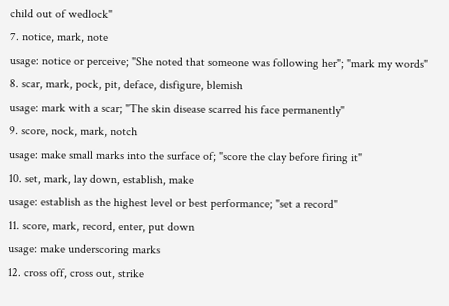child out of wedlock"
7. notice, mark, note
usage: notice or perceive; "She noted that someone was following her"; "mark my words"
8. scar, mark, pock, pit, deface, disfigure, blemish
usage: mark with a scar; "The skin disease scarred his face permanently"
9. score, nock, mark, notch
usage: make small marks into the surface of; "score the clay before firing it"
10. set, mark, lay down, establish, make
usage: establish as the highest level or best performance; "set a record"
11. score, mark, record, enter, put down
usage: make underscoring marks
12. cross off, cross out, strike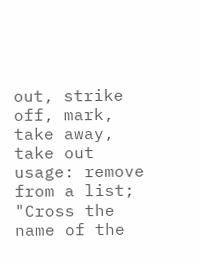out, strike off, mark, take away, take out
usage: remove from a list; "Cross the name of the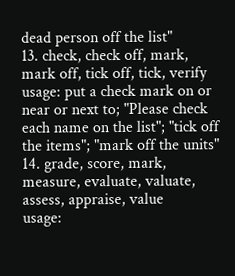dead person off the list"
13. check, check off, mark, mark off, tick off, tick, verify
usage: put a check mark on or near or next to; "Please check each name on the list"; "tick off the items"; "mark off the units"
14. grade, score, mark, measure, evaluate, valuate, assess, appraise, value
usage: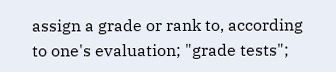assign a grade or rank to, according to one's evaluation; "grade tests";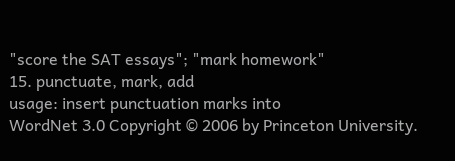"score the SAT essays"; "mark homework"
15. punctuate, mark, add
usage: insert punctuation marks into
WordNet 3.0 Copyright © 2006 by Princeton University.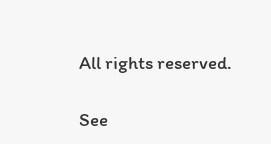All rights reserved.

See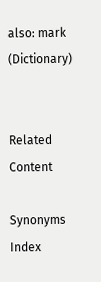also: mark (Dictionary)


Related Content

Synonyms Index